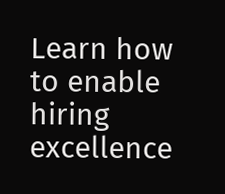Learn how to enable hiring excellence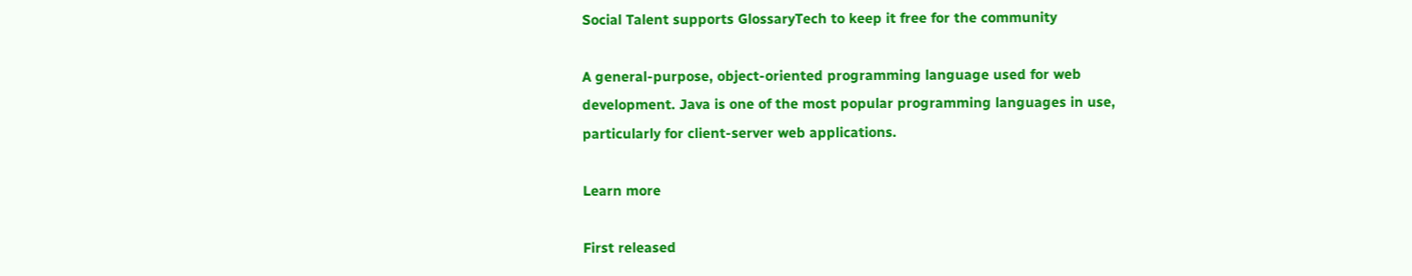Social Talent supports GlossaryTech to keep it free for the community

A general-purpose, object-oriented programming language used for web development. Java is one of the most popular programming languages in use, particularly for client-server web applications.

Learn more

First released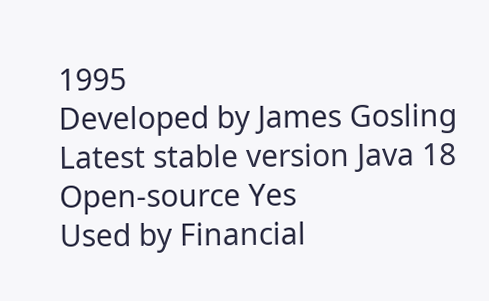1995
Developed by James Gosling
Latest stable version Java 18
Open-source Yes
Used by Financial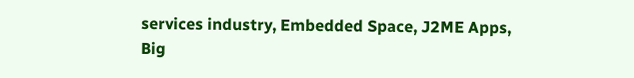services industry, Embedded Space, J2ME Apps, Big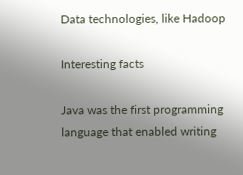Data technologies, like Hadoop

Interesting facts

Java was the first programming language that enabled writing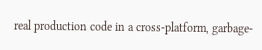real production code in a cross-platform, garbage-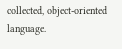collected, object-oriented language.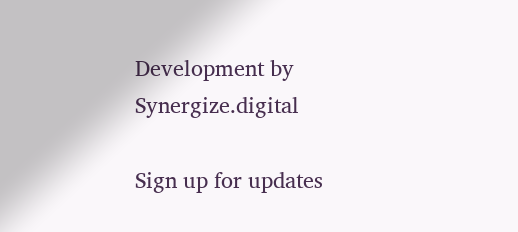Development by Synergize.digital

Sign up for updates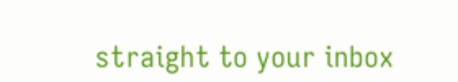straight to your inbox